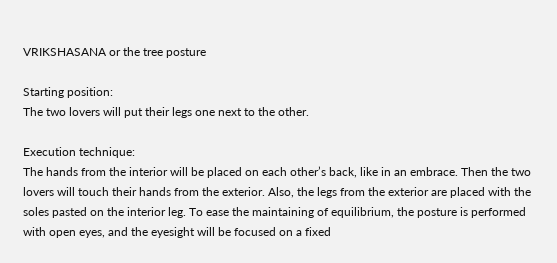VRIKSHASANA or the tree posture

Starting position:
The two lovers will put their legs one next to the other.

Execution technique:
The hands from the interior will be placed on each other’s back, like in an embrace. Then the two lovers will touch their hands from the exterior. Also, the legs from the exterior are placed with the soles pasted on the interior leg. To ease the maintaining of equilibrium, the posture is performed with open eyes, and the eyesight will be focused on a fixed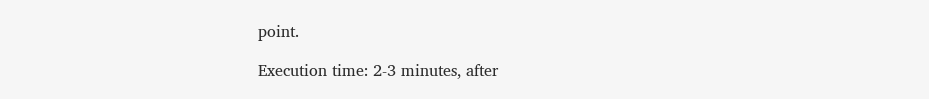point.

Execution time: 2-3 minutes, after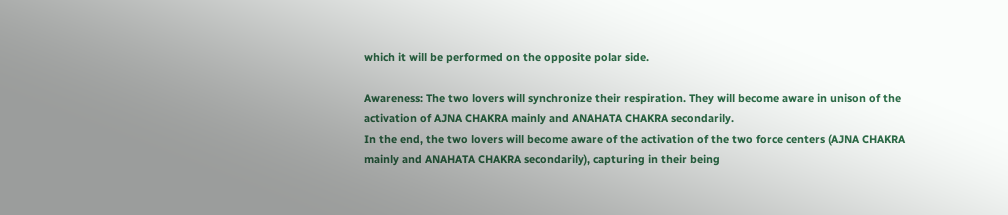which it will be performed on the opposite polar side.

Awareness: The two lovers will synchronize their respiration. They will become aware in unison of the activation of AJNA CHAKRA mainly and ANAHATA CHAKRA secondarily.
In the end, the two lovers will become aware of the activation of the two force centers (AJNA CHAKRA mainly and ANAHATA CHAKRA secondarily), capturing in their being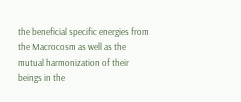the beneficial specific energies from the Macrocosm as well as the mutual harmonization of their beings in the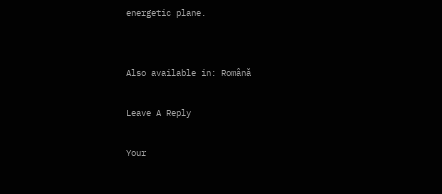energetic plane.


Also available in: Română

Leave A Reply

Your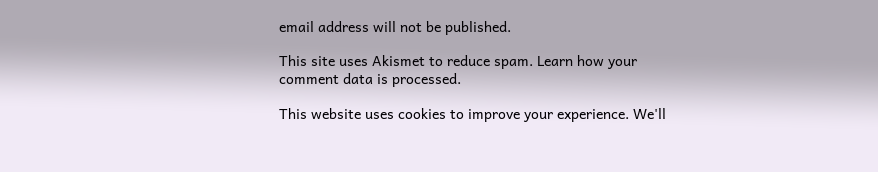email address will not be published.

This site uses Akismet to reduce spam. Learn how your comment data is processed.

This website uses cookies to improve your experience. We'll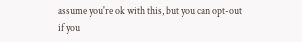assume you're ok with this, but you can opt-out if you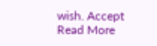wish. Accept Read More